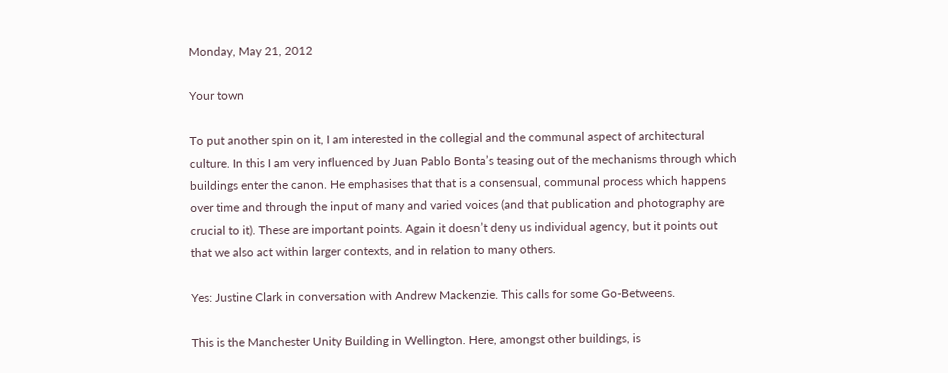Monday, May 21, 2012

Your town

To put another spin on it, I am interested in the collegial and the communal aspect of architectural culture. In this I am very influenced by Juan Pablo Bonta’s teasing out of the mechanisms through which buildings enter the canon. He emphasises that that is a consensual, communal process which happens over time and through the input of many and varied voices (and that publication and photography are crucial to it). These are important points. Again it doesn’t deny us individual agency, but it points out that we also act within larger contexts, and in relation to many others.

Yes: Justine Clark in conversation with Andrew Mackenzie. This calls for some Go-Betweens.

This is the Manchester Unity Building in Wellington. Here, amongst other buildings, is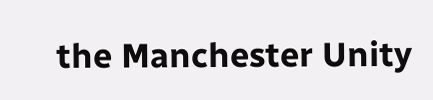the Manchester Unity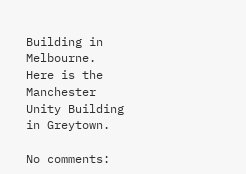Building in Melbourne. Here is the Manchester Unity Building in Greytown.

No comments: